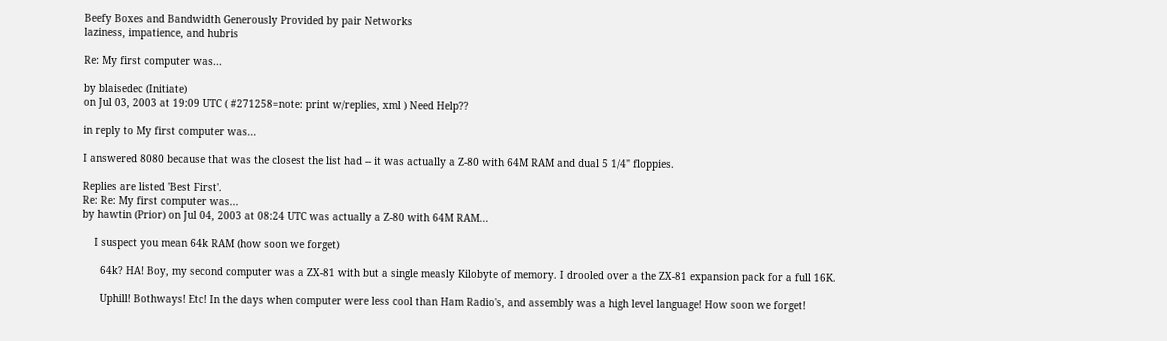Beefy Boxes and Bandwidth Generously Provided by pair Networks
laziness, impatience, and hubris

Re: My first computer was...

by blaisedec (Initiate)
on Jul 03, 2003 at 19:09 UTC ( #271258=note: print w/replies, xml ) Need Help??

in reply to My first computer was...

I answered 8080 because that was the closest the list had -- it was actually a Z-80 with 64M RAM and dual 5 1/4" floppies.

Replies are listed 'Best First'.
Re: Re: My first computer was...
by hawtin (Prior) on Jul 04, 2003 at 08:24 UTC was actually a Z-80 with 64M RAM...

    I suspect you mean 64k RAM (how soon we forget)

      64k? HA! Boy, my second computer was a ZX-81 with but a single measly Kilobyte of memory. I drooled over a the ZX-81 expansion pack for a full 16K.

      Uphill! Bothways! Etc! In the days when computer were less cool than Ham Radio's, and assembly was a high level language! How soon we forget!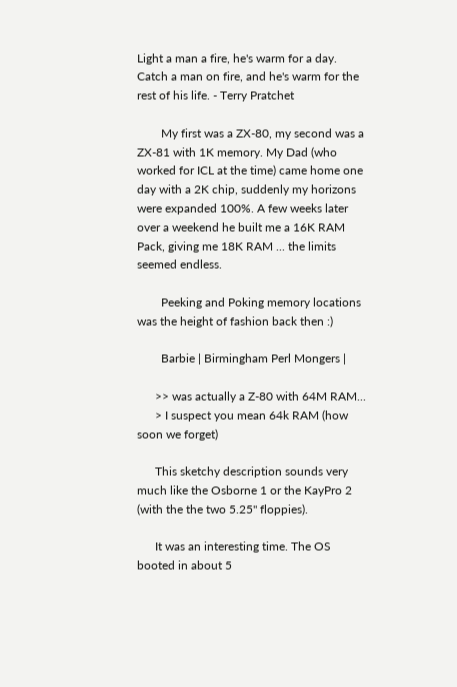Light a man a fire, he's warm for a day. Catch a man on fire, and he's warm for the rest of his life. - Terry Pratchet

        My first was a ZX-80, my second was a ZX-81 with 1K memory. My Dad (who worked for ICL at the time) came home one day with a 2K chip, suddenly my horizons were expanded 100%. A few weeks later over a weekend he built me a 16K RAM Pack, giving me 18K RAM ... the limits seemed endless.

        Peeking and Poking memory locations was the height of fashion back then :)

        Barbie | Birmingham Perl Mongers |

      >> was actually a Z-80 with 64M RAM...
      > I suspect you mean 64k RAM (how soon we forget)

      This sketchy description sounds very much like the Osborne 1 or the KayPro 2 (with the the two 5.25" floppies).

      It was an interesting time. The OS booted in about 5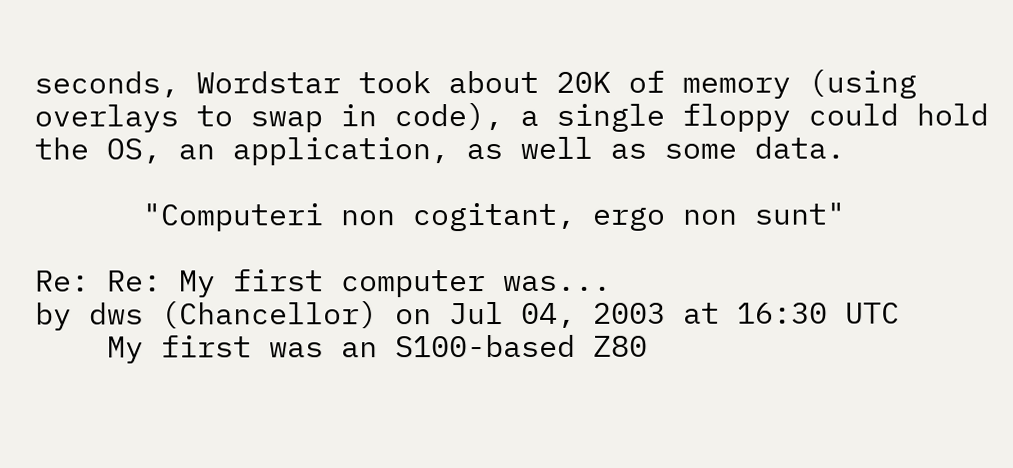seconds, Wordstar took about 20K of memory (using overlays to swap in code), a single floppy could hold the OS, an application, as well as some data.

      "Computeri non cogitant, ergo non sunt"

Re: Re: My first computer was...
by dws (Chancellor) on Jul 04, 2003 at 16:30 UTC
    My first was an S100-based Z80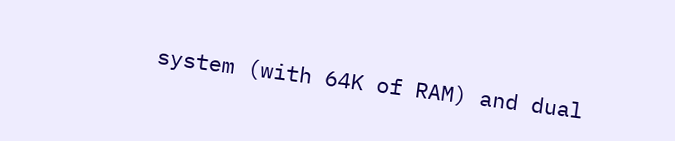system (with 64K of RAM) and dual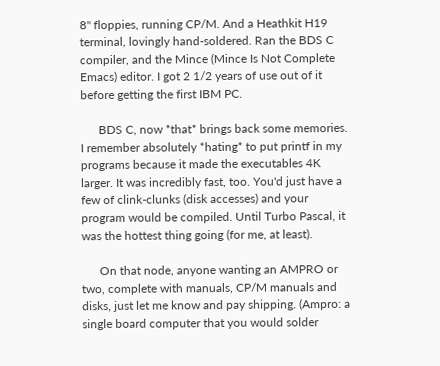8" floppies, running CP/M. And a Heathkit H19 terminal, lovingly hand-soldered. Ran the BDS C compiler, and the Mince (Mince Is Not Complete Emacs) editor. I got 2 1/2 years of use out of it before getting the first IBM PC.

      BDS C, now *that* brings back some memories. I remember absolutely *hating* to put printf in my programs because it made the executables 4K larger. It was incredibly fast, too. You'd just have a few of clink-clunks (disk accesses) and your program would be compiled. Until Turbo Pascal, it was the hottest thing going (for me, at least).

      On that node, anyone wanting an AMPRO or two, complete with manuals, CP/M manuals and disks, just let me know and pay shipping. (Ampro: a single board computer that you would solder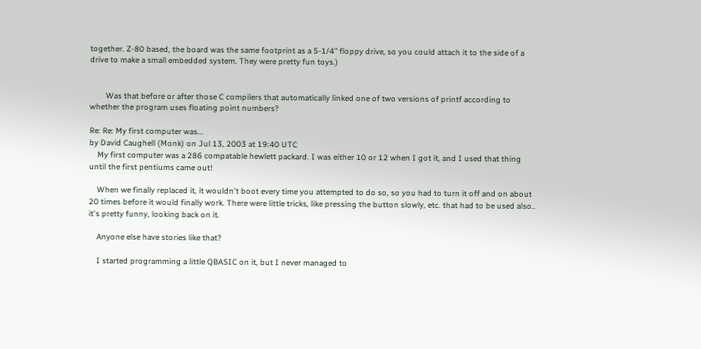together. Z-80 based, the board was the same footprint as a 5-1/4" floppy drive, so you could attach it to the side of a drive to make a small embedded system. They were pretty fun toys.)


        Was that before or after those C compilers that automatically linked one of two versions of printf according to whether the program uses floating point numbers?

Re: Re: My first computer was...
by David Caughell (Monk) on Jul 13, 2003 at 19:40 UTC
    My first computer was a 286 compatable hewlett packard. I was either 10 or 12 when I got it, and I used that thing until the first pentiums came out!

    When we finally replaced it, it wouldn't boot every time you attempted to do so, so you had to turn it off and on about 20 times before it would finally work. There were little tricks, like pressing the button slowly, etc. that had to be used also.. it's pretty funny, looking back on it.

    Anyone else have stories like that?

    I started programming a little QBASIC on it, but I never managed to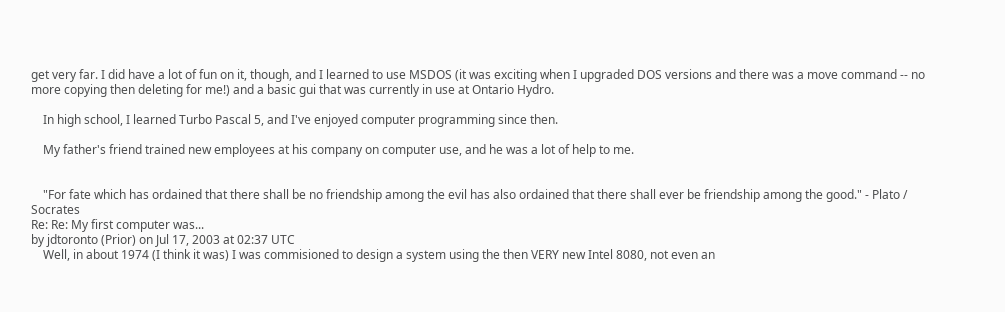get very far. I did have a lot of fun on it, though, and I learned to use MSDOS (it was exciting when I upgraded DOS versions and there was a move command -- no more copying then deleting for me!) and a basic gui that was currently in use at Ontario Hydro.

    In high school, I learned Turbo Pascal 5, and I've enjoyed computer programming since then.

    My father's friend trained new employees at his company on computer use, and he was a lot of help to me.


    "For fate which has ordained that there shall be no friendship among the evil has also ordained that there shall ever be friendship among the good." - Plato / Socrates
Re: Re: My first computer was...
by jdtoronto (Prior) on Jul 17, 2003 at 02:37 UTC
    Well, in about 1974 (I think it was) I was commisioned to design a system using the then VERY new Intel 8080, not even an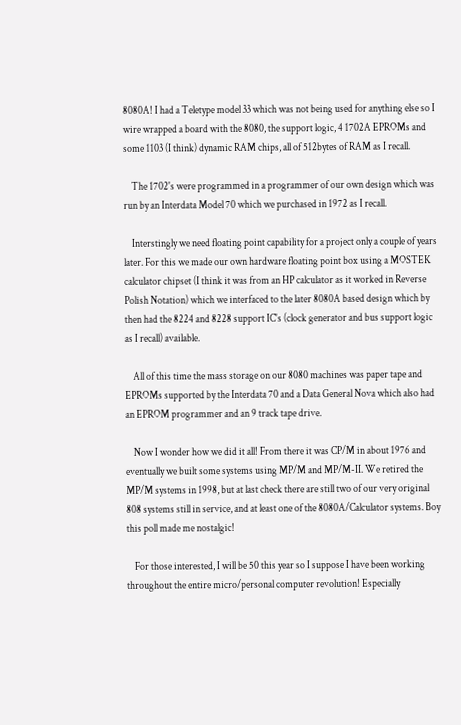8080A! I had a Teletype model 33 which was not being used for anything else so I wire wrapped a board with the 8080, the support logic, 4 1702A EPROMs and some 1103 (I think) dynamic RAM chips, all of 512bytes of RAM as I recall.

    The 1702's were programmed in a programmer of our own design which was run by an Interdata Model 70 which we purchased in 1972 as I recall.

    Interstingly we need floating point capability for a project only a couple of years later. For this we made our own hardware floating point box using a MOSTEK calculator chipset (I think it was from an HP calculator as it worked in Reverse Polish Notation) which we interfaced to the later 8080A based design which by then had the 8224 and 8228 support IC's (clock generator and bus support logic as I recall) available.

    All of this time the mass storage on our 8080 machines was paper tape and EPROMs supported by the Interdata 70 and a Data General Nova which also had an EPROM programmer and an 9 track tape drive.

    Now I wonder how we did it all! From there it was CP/M in about 1976 and eventually we built some systems using MP/M and MP/M-II. We retired the MP/M systems in 1998, but at last check there are still two of our very original 808 systems still in service, and at least one of the 8080A/Calculator systems. Boy this poll made me nostalgic!

    For those interested, I will be 50 this year so I suppose I have been working throughout the entire micro/personal computer revolution! Especially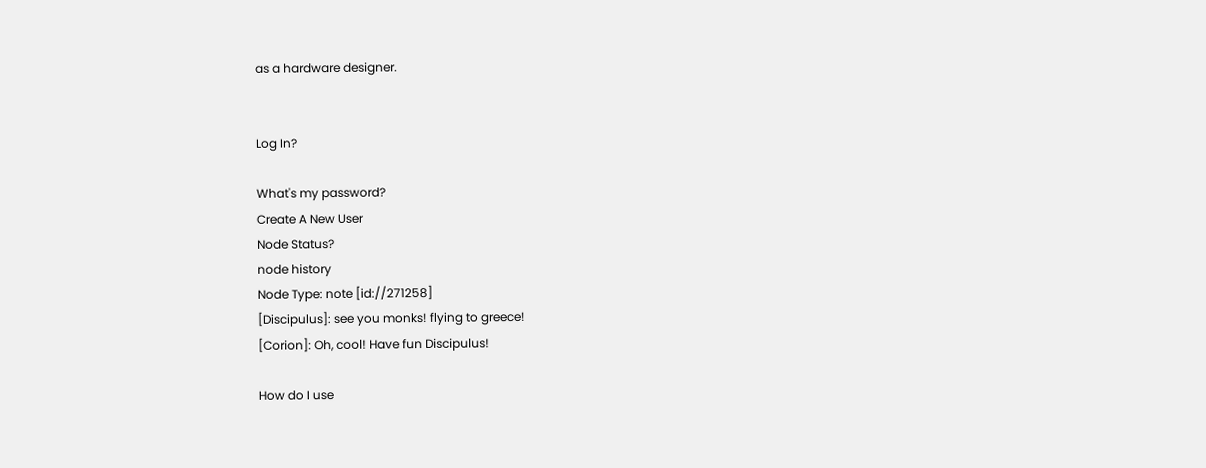as a hardware designer.


Log In?

What's my password?
Create A New User
Node Status?
node history
Node Type: note [id://271258]
[Discipulus]: see you monks! flying to greece!
[Corion]: Oh, cool! Have fun Discipulus!

How do I use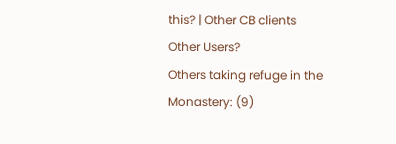this? | Other CB clients
Other Users?
Others taking refuge in the Monastery: (9)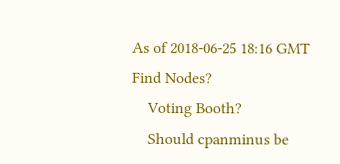As of 2018-06-25 18:16 GMT
Find Nodes?
    Voting Booth?
    Should cpanminus be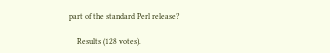part of the standard Perl release?

    Results (128 votes).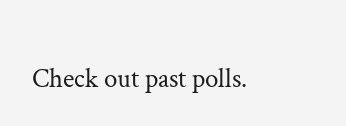Check out past polls.